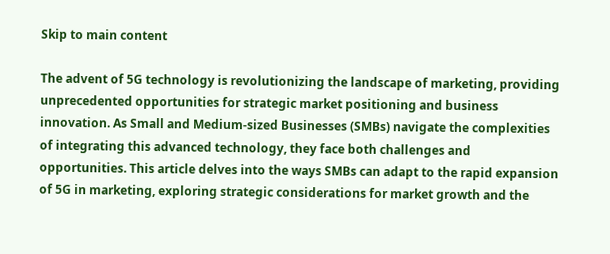Skip to main content

The advent of 5G technology is revolutionizing the landscape of marketing, providing unprecedented opportunities for strategic market positioning and business innovation. As Small and Medium-sized Businesses (SMBs) navigate the complexities of integrating this advanced technology, they face both challenges and opportunities. This article delves into the ways SMBs can adapt to the rapid expansion of 5G in marketing, exploring strategic considerations for market growth and the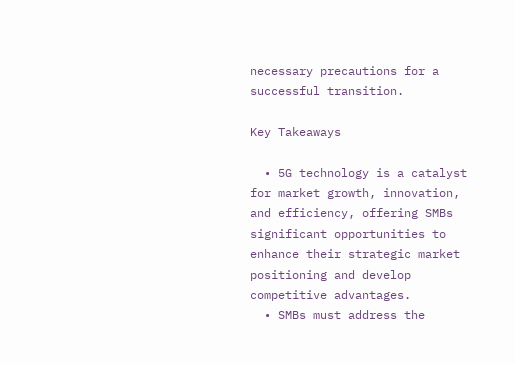necessary precautions for a successful transition.

Key Takeaways

  • 5G technology is a catalyst for market growth, innovation, and efficiency, offering SMBs significant opportunities to enhance their strategic market positioning and develop competitive advantages.
  • SMBs must address the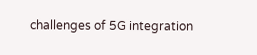challenges of 5G integration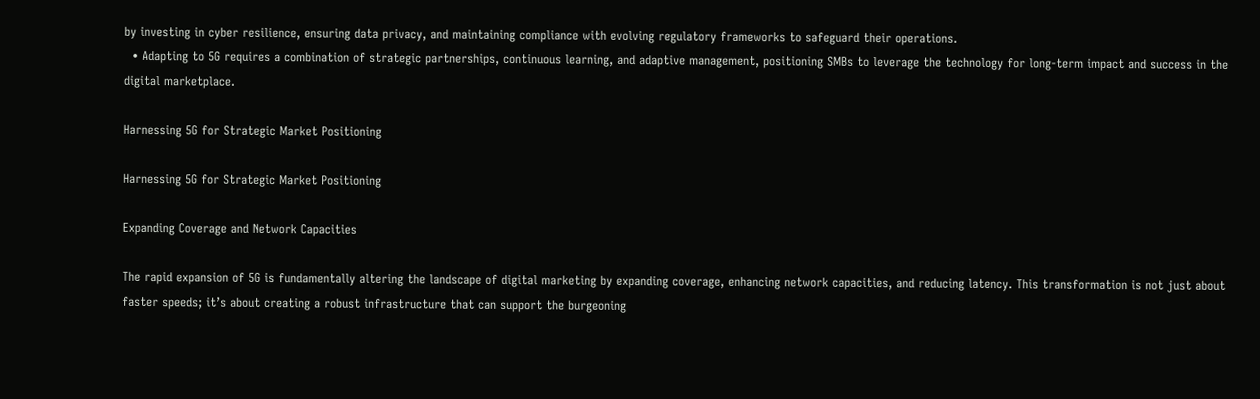by investing in cyber resilience, ensuring data privacy, and maintaining compliance with evolving regulatory frameworks to safeguard their operations.
  • Adapting to 5G requires a combination of strategic partnerships, continuous learning, and adaptive management, positioning SMBs to leverage the technology for long-term impact and success in the digital marketplace.

Harnessing 5G for Strategic Market Positioning

Harnessing 5G for Strategic Market Positioning

Expanding Coverage and Network Capacities

The rapid expansion of 5G is fundamentally altering the landscape of digital marketing by expanding coverage, enhancing network capacities, and reducing latency. This transformation is not just about faster speeds; it’s about creating a robust infrastructure that can support the burgeoning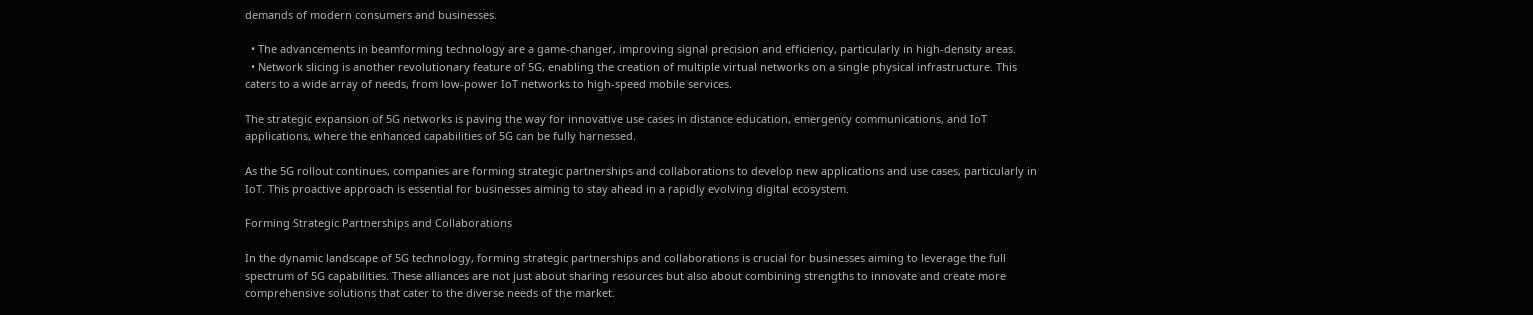demands of modern consumers and businesses.

  • The advancements in beamforming technology are a game-changer, improving signal precision and efficiency, particularly in high-density areas.
  • Network slicing is another revolutionary feature of 5G, enabling the creation of multiple virtual networks on a single physical infrastructure. This caters to a wide array of needs, from low-power IoT networks to high-speed mobile services.

The strategic expansion of 5G networks is paving the way for innovative use cases in distance education, emergency communications, and IoT applications, where the enhanced capabilities of 5G can be fully harnessed.

As the 5G rollout continues, companies are forming strategic partnerships and collaborations to develop new applications and use cases, particularly in IoT. This proactive approach is essential for businesses aiming to stay ahead in a rapidly evolving digital ecosystem.

Forming Strategic Partnerships and Collaborations

In the dynamic landscape of 5G technology, forming strategic partnerships and collaborations is crucial for businesses aiming to leverage the full spectrum of 5G capabilities. These alliances are not just about sharing resources but also about combining strengths to innovate and create more comprehensive solutions that cater to the diverse needs of the market.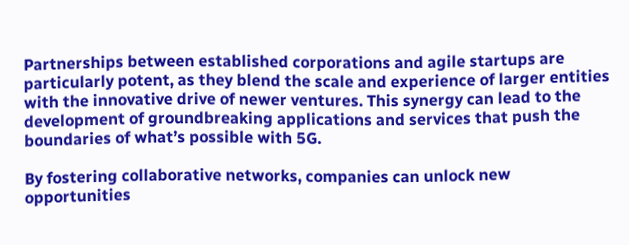Partnerships between established corporations and agile startups are particularly potent, as they blend the scale and experience of larger entities with the innovative drive of newer ventures. This synergy can lead to the development of groundbreaking applications and services that push the boundaries of what’s possible with 5G.

By fostering collaborative networks, companies can unlock new opportunities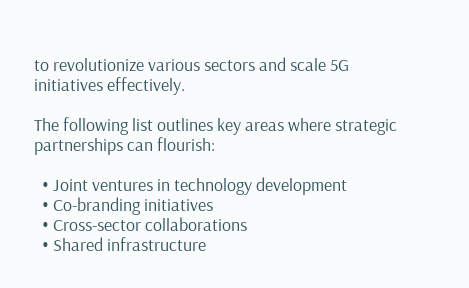to revolutionize various sectors and scale 5G initiatives effectively.

The following list outlines key areas where strategic partnerships can flourish:

  • Joint ventures in technology development
  • Co-branding initiatives
  • Cross-sector collaborations
  • Shared infrastructure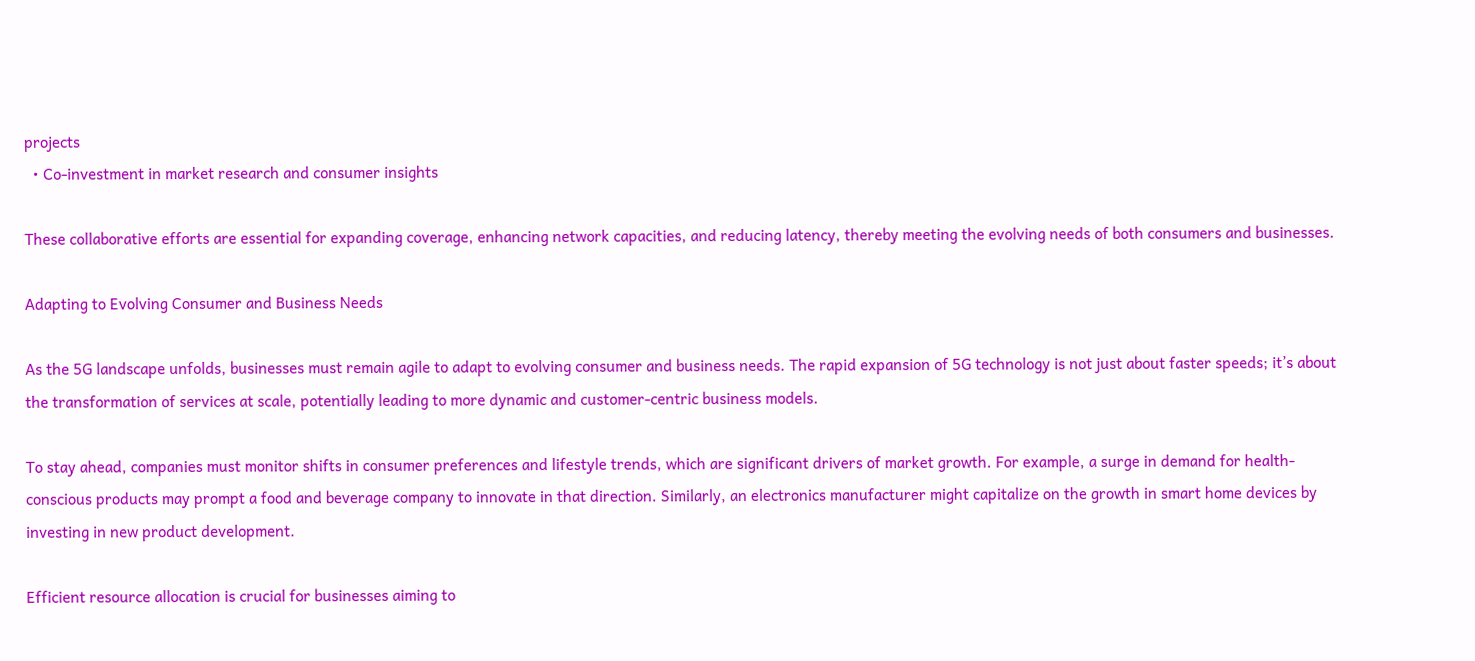projects
  • Co-investment in market research and consumer insights

These collaborative efforts are essential for expanding coverage, enhancing network capacities, and reducing latency, thereby meeting the evolving needs of both consumers and businesses.

Adapting to Evolving Consumer and Business Needs

As the 5G landscape unfolds, businesses must remain agile to adapt to evolving consumer and business needs. The rapid expansion of 5G technology is not just about faster speeds; it’s about the transformation of services at scale, potentially leading to more dynamic and customer-centric business models.

To stay ahead, companies must monitor shifts in consumer preferences and lifestyle trends, which are significant drivers of market growth. For example, a surge in demand for health-conscious products may prompt a food and beverage company to innovate in that direction. Similarly, an electronics manufacturer might capitalize on the growth in smart home devices by investing in new product development.

Efficient resource allocation is crucial for businesses aiming to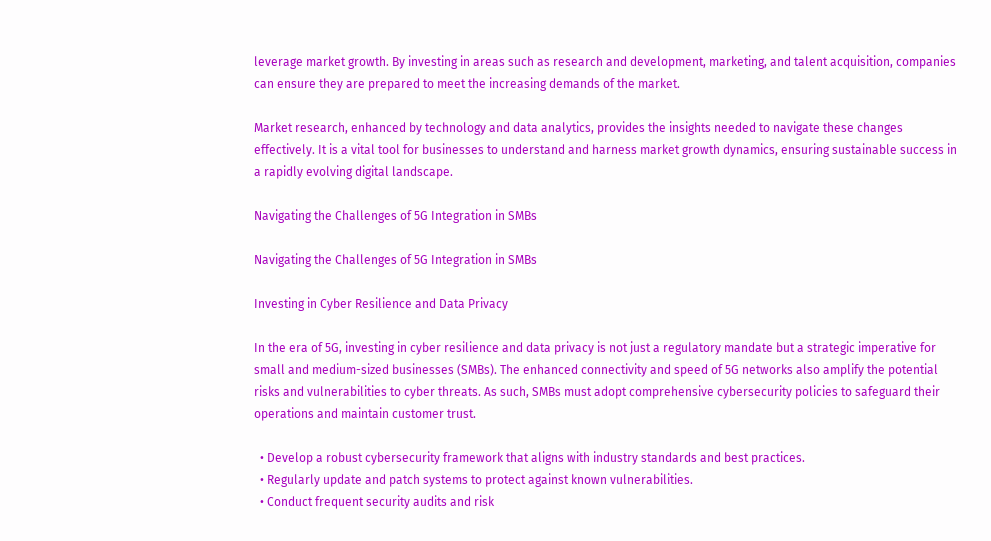leverage market growth. By investing in areas such as research and development, marketing, and talent acquisition, companies can ensure they are prepared to meet the increasing demands of the market.

Market research, enhanced by technology and data analytics, provides the insights needed to navigate these changes effectively. It is a vital tool for businesses to understand and harness market growth dynamics, ensuring sustainable success in a rapidly evolving digital landscape.

Navigating the Challenges of 5G Integration in SMBs

Navigating the Challenges of 5G Integration in SMBs

Investing in Cyber Resilience and Data Privacy

In the era of 5G, investing in cyber resilience and data privacy is not just a regulatory mandate but a strategic imperative for small and medium-sized businesses (SMBs). The enhanced connectivity and speed of 5G networks also amplify the potential risks and vulnerabilities to cyber threats. As such, SMBs must adopt comprehensive cybersecurity policies to safeguard their operations and maintain customer trust.

  • Develop a robust cybersecurity framework that aligns with industry standards and best practices.
  • Regularly update and patch systems to protect against known vulnerabilities.
  • Conduct frequent security audits and risk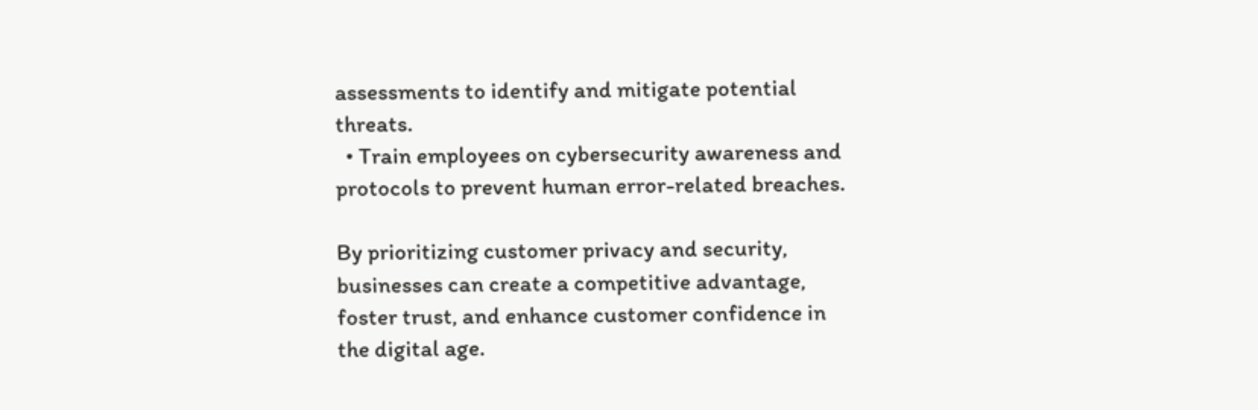assessments to identify and mitigate potential threats.
  • Train employees on cybersecurity awareness and protocols to prevent human error-related breaches.

By prioritizing customer privacy and security, businesses can create a competitive advantage, foster trust, and enhance customer confidence in the digital age.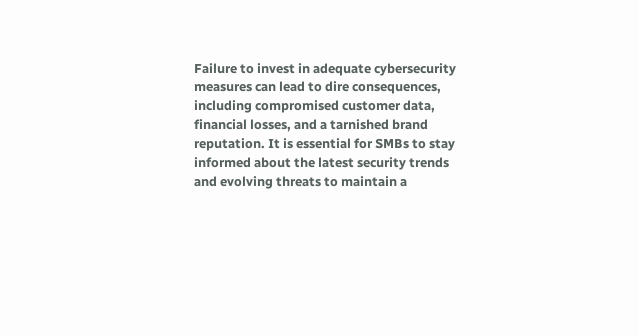Failure to invest in adequate cybersecurity measures can lead to dire consequences, including compromised customer data, financial losses, and a tarnished brand reputation. It is essential for SMBs to stay informed about the latest security trends and evolving threats to maintain a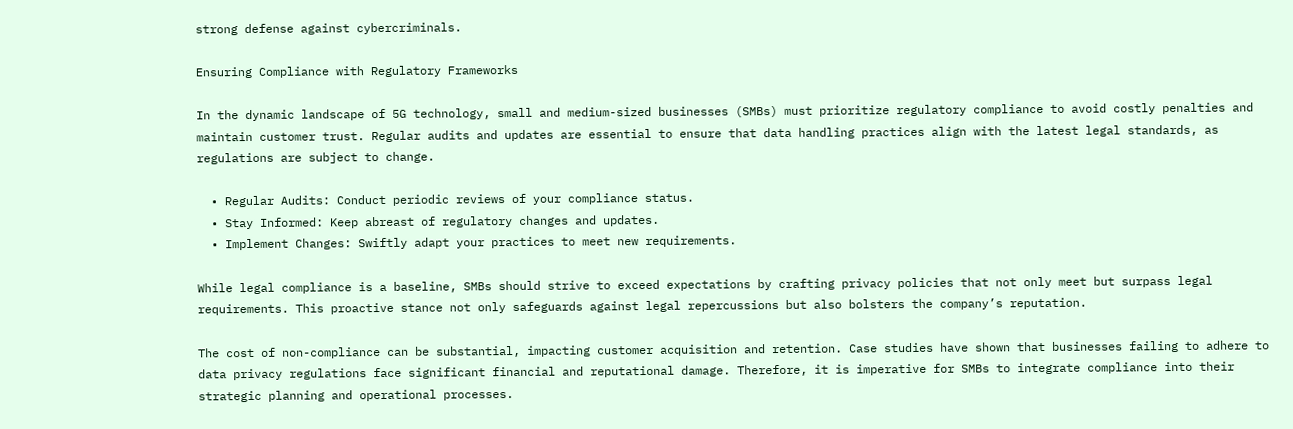strong defense against cybercriminals.

Ensuring Compliance with Regulatory Frameworks

In the dynamic landscape of 5G technology, small and medium-sized businesses (SMBs) must prioritize regulatory compliance to avoid costly penalties and maintain customer trust. Regular audits and updates are essential to ensure that data handling practices align with the latest legal standards, as regulations are subject to change.

  • Regular Audits: Conduct periodic reviews of your compliance status.
  • Stay Informed: Keep abreast of regulatory changes and updates.
  • Implement Changes: Swiftly adapt your practices to meet new requirements.

While legal compliance is a baseline, SMBs should strive to exceed expectations by crafting privacy policies that not only meet but surpass legal requirements. This proactive stance not only safeguards against legal repercussions but also bolsters the company’s reputation.

The cost of non-compliance can be substantial, impacting customer acquisition and retention. Case studies have shown that businesses failing to adhere to data privacy regulations face significant financial and reputational damage. Therefore, it is imperative for SMBs to integrate compliance into their strategic planning and operational processes.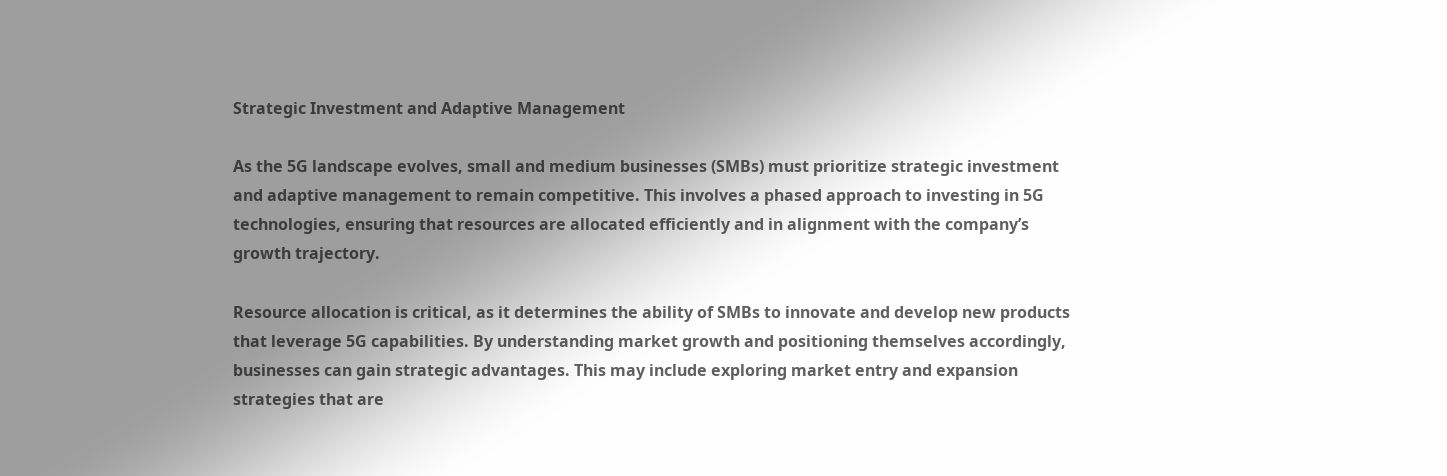Strategic Investment and Adaptive Management

As the 5G landscape evolves, small and medium businesses (SMBs) must prioritize strategic investment and adaptive management to remain competitive. This involves a phased approach to investing in 5G technologies, ensuring that resources are allocated efficiently and in alignment with the company’s growth trajectory.

Resource allocation is critical, as it determines the ability of SMBs to innovate and develop new products that leverage 5G capabilities. By understanding market growth and positioning themselves accordingly, businesses can gain strategic advantages. This may include exploring market entry and expansion strategies that are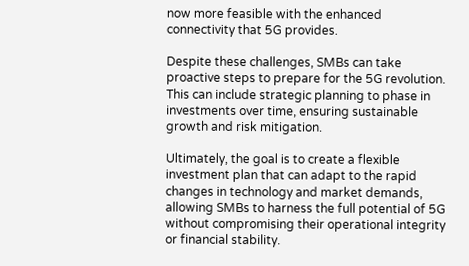now more feasible with the enhanced connectivity that 5G provides.

Despite these challenges, SMBs can take proactive steps to prepare for the 5G revolution. This can include strategic planning to phase in investments over time, ensuring sustainable growth and risk mitigation.

Ultimately, the goal is to create a flexible investment plan that can adapt to the rapid changes in technology and market demands, allowing SMBs to harness the full potential of 5G without compromising their operational integrity or financial stability.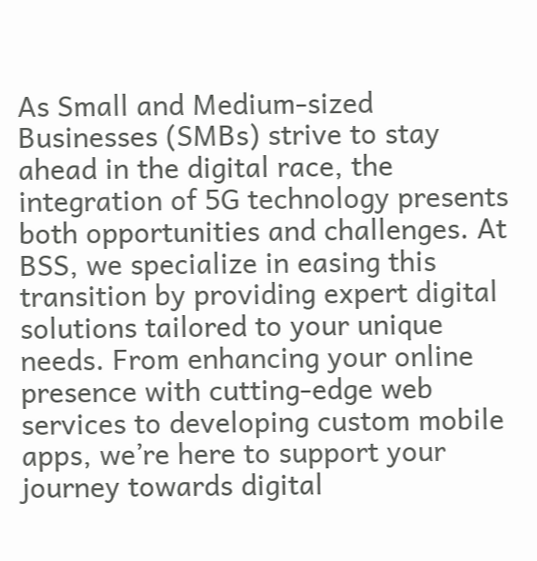As Small and Medium-sized Businesses (SMBs) strive to stay ahead in the digital race, the integration of 5G technology presents both opportunities and challenges. At BSS, we specialize in easing this transition by providing expert digital solutions tailored to your unique needs. From enhancing your online presence with cutting-edge web services to developing custom mobile apps, we’re here to support your journey towards digital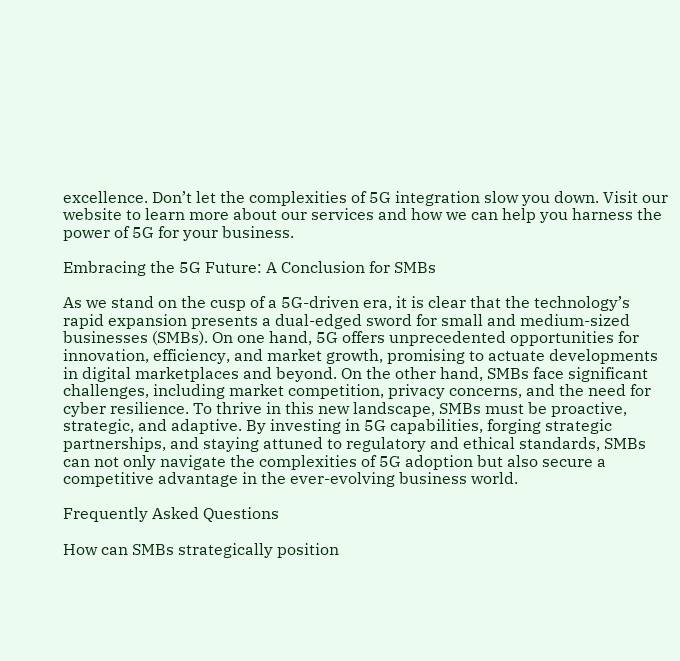excellence. Don’t let the complexities of 5G integration slow you down. Visit our website to learn more about our services and how we can help you harness the power of 5G for your business.

Embracing the 5G Future: A Conclusion for SMBs

As we stand on the cusp of a 5G-driven era, it is clear that the technology’s rapid expansion presents a dual-edged sword for small and medium-sized businesses (SMBs). On one hand, 5G offers unprecedented opportunities for innovation, efficiency, and market growth, promising to actuate developments in digital marketplaces and beyond. On the other hand, SMBs face significant challenges, including market competition, privacy concerns, and the need for cyber resilience. To thrive in this new landscape, SMBs must be proactive, strategic, and adaptive. By investing in 5G capabilities, forging strategic partnerships, and staying attuned to regulatory and ethical standards, SMBs can not only navigate the complexities of 5G adoption but also secure a competitive advantage in the ever-evolving business world.

Frequently Asked Questions

How can SMBs strategically position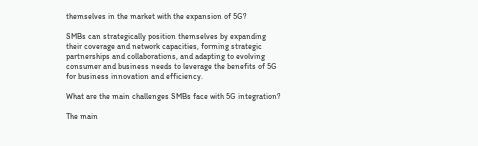themselves in the market with the expansion of 5G?

SMBs can strategically position themselves by expanding their coverage and network capacities, forming strategic partnerships and collaborations, and adapting to evolving consumer and business needs to leverage the benefits of 5G for business innovation and efficiency.

What are the main challenges SMBs face with 5G integration?

The main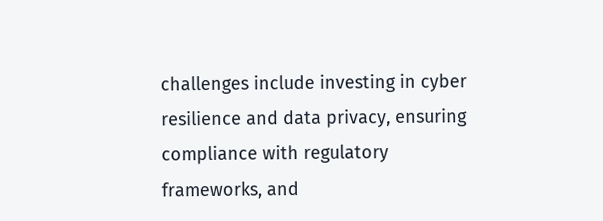challenges include investing in cyber resilience and data privacy, ensuring compliance with regulatory frameworks, and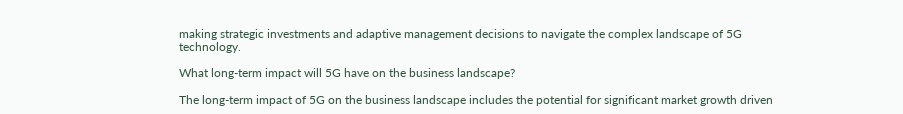making strategic investments and adaptive management decisions to navigate the complex landscape of 5G technology.

What long-term impact will 5G have on the business landscape?

The long-term impact of 5G on the business landscape includes the potential for significant market growth driven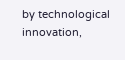by technological innovation,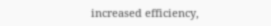increased efficiency,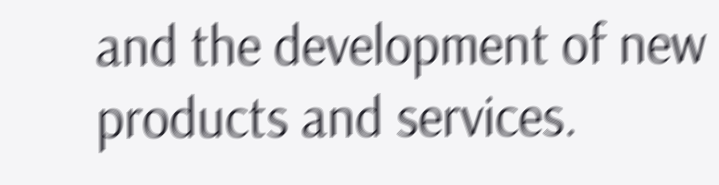and the development of new products and services.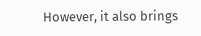However, it also brings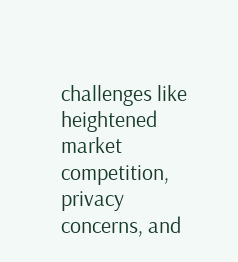challenges like heightened market competition, privacy concerns, and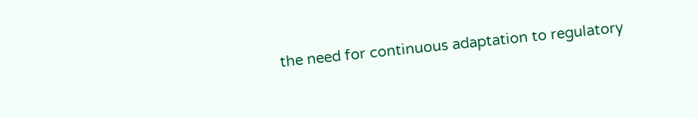the need for continuous adaptation to regulatory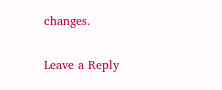changes.

Leave a Reply